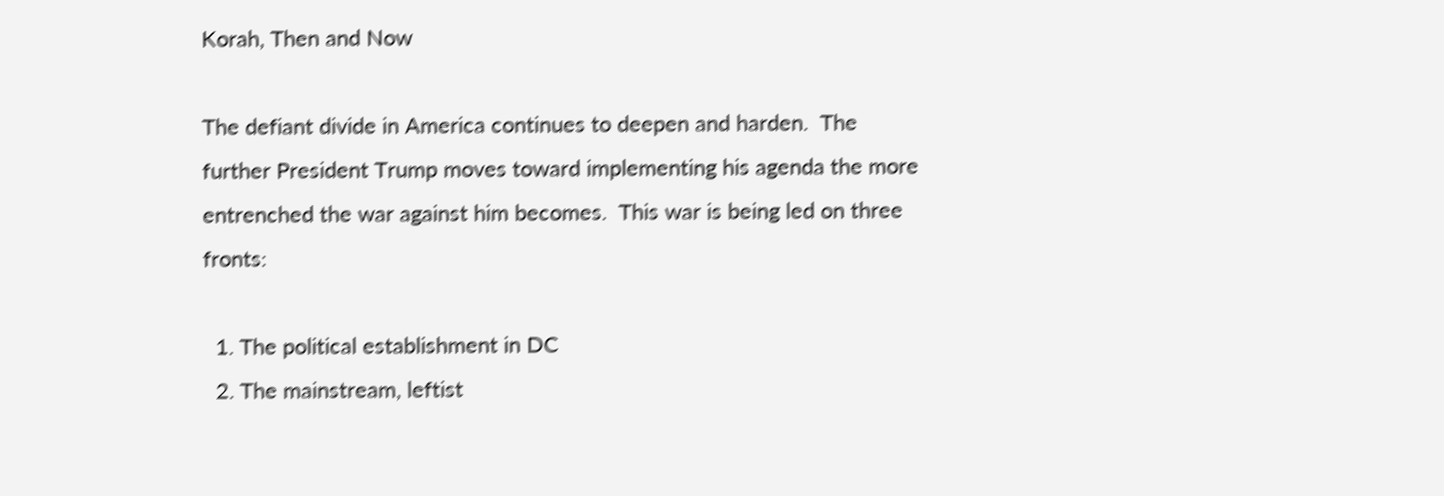Korah, Then and Now

The defiant divide in America continues to deepen and harden.  The further President Trump moves toward implementing his agenda the more entrenched the war against him becomes.  This war is being led on three fronts:

  1. The political establishment in DC
  2. The mainstream, leftist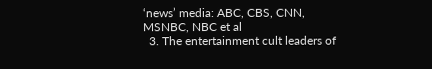‘news’ media: ABC, CBS, CNN, MSNBC, NBC et al
  3. The entertainment cult leaders of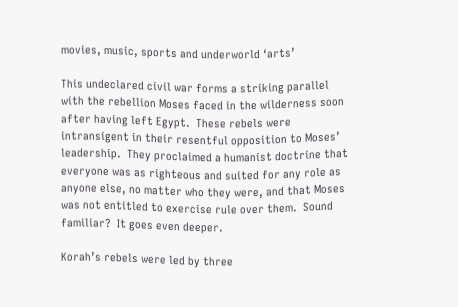movies, music, sports and underworld ‘arts’

This undeclared civil war forms a striking parallel with the rebellion Moses faced in the wilderness soon after having left Egypt.  These rebels were intransigent in their resentful opposition to Moses’ leadership.  They proclaimed a humanist doctrine that everyone was as righteous and suited for any role as anyone else, no matter who they were, and that Moses was not entitled to exercise rule over them.  Sound familiar?  It goes even deeper.

Korah’s rebels were led by three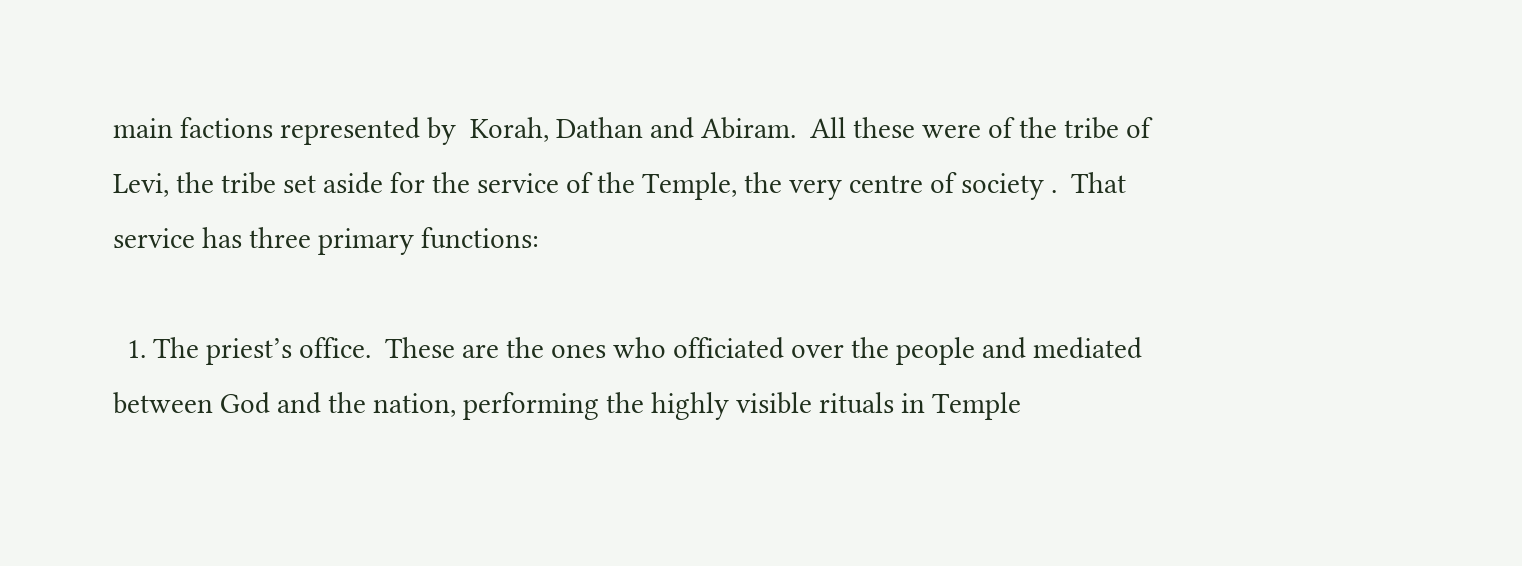main factions represented by  Korah, Dathan and Abiram.  All these were of the tribe of Levi, the tribe set aside for the service of the Temple, the very centre of society .  That service has three primary functions:

  1. The priest’s office.  These are the ones who officiated over the people and mediated between God and the nation, performing the highly visible rituals in Temple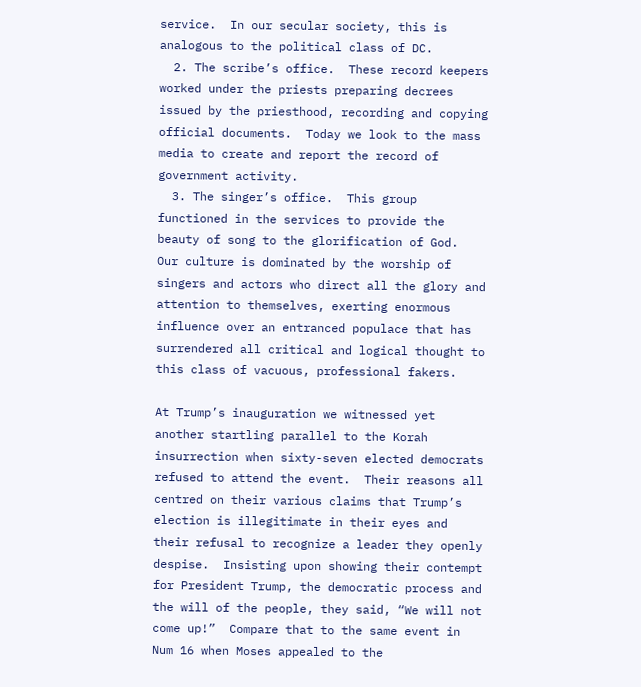service.  In our secular society, this is analogous to the political class of DC.
  2. The scribe’s office.  These record keepers worked under the priests preparing decrees issued by the priesthood, recording and copying official documents.  Today we look to the mass media to create and report the record of government activity.
  3. The singer’s office.  This group functioned in the services to provide the beauty of song to the glorification of God.  Our culture is dominated by the worship of singers and actors who direct all the glory and attention to themselves, exerting enormous influence over an entranced populace that has surrendered all critical and logical thought to this class of vacuous, professional fakers.

At Trump’s inauguration we witnessed yet another startling parallel to the Korah insurrection when sixty-seven elected democrats refused to attend the event.  Their reasons all centred on their various claims that Trump’s election is illegitimate in their eyes and their refusal to recognize a leader they openly despise.  Insisting upon showing their contempt for President Trump, the democratic process and the will of the people, they said, “We will not come up!”  Compare that to the same event in Num 16 when Moses appealed to the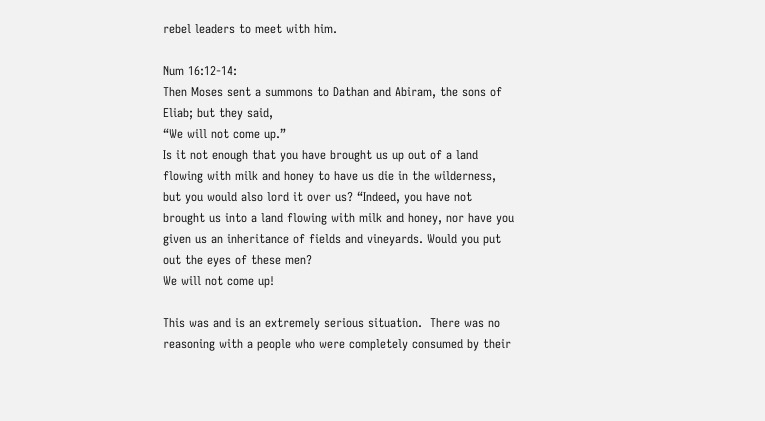rebel leaders to meet with him.

Num 16:12-14:
Then Moses sent a summons to Dathan and Abiram, the sons of Eliab; but they said,
“We will not come up.”
Is it not enough that you have brought us up out of a land flowing with milk and honey to have us die in the wilderness, but you would also lord it over us? “Indeed, you have not brought us into a land flowing with milk and honey, nor have you given us an inheritance of fields and vineyards. Would you put out the eyes of these men?
We will not come up!

This was and is an extremely serious situation.  There was no reasoning with a people who were completely consumed by their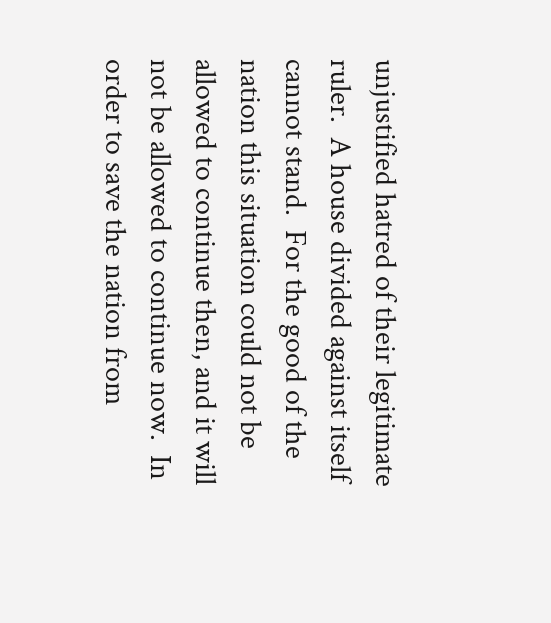unjustified hatred of their legitimate ruler.  A house divided against itself cannot stand.  For the good of the nation this situation could not be allowed to continue then, and it will not be allowed to continue now.  In order to save the nation from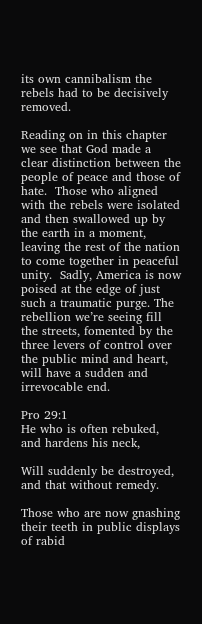its own cannibalism the rebels had to be decisively removed.

Reading on in this chapter we see that God made a clear distinction between the people of peace and those of hate.  Those who aligned with the rebels were isolated and then swallowed up by the earth in a moment, leaving the rest of the nation to come together in peaceful unity.  Sadly, America is now poised at the edge of just such a traumatic purge. The rebellion we’re seeing fill the streets, fomented by the three levers of control over the public mind and heart, will have a sudden and irrevocable end.

Pro 29:1
He who is often rebuked, and hardens his neck,

Will suddenly be destroyed, and that without remedy.

Those who are now gnashing their teeth in public displays of rabid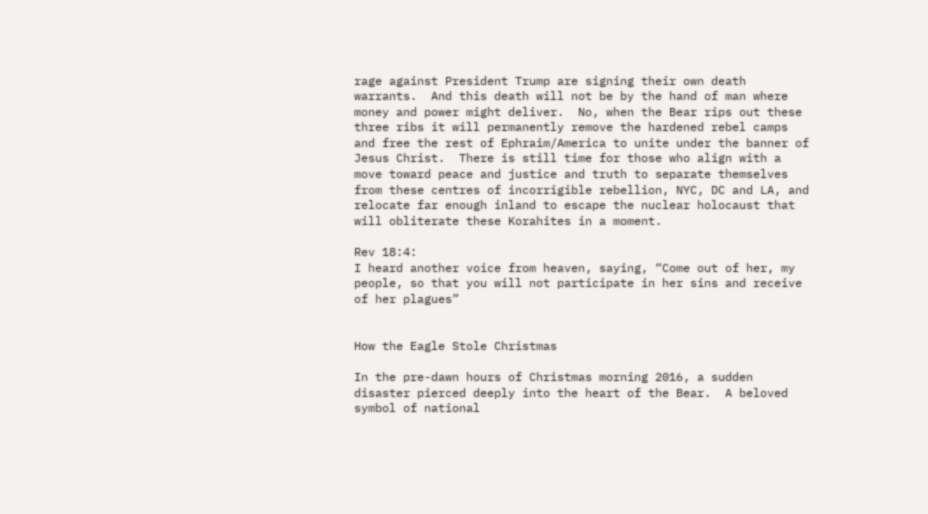rage against President Trump are signing their own death warrants.  And this death will not be by the hand of man where money and power might deliver.  No, when the Bear rips out these three ribs it will permanently remove the hardened rebel camps and free the rest of Ephraim/America to unite under the banner of Jesus Christ.  There is still time for those who align with a move toward peace and justice and truth to separate themselves from these centres of incorrigible rebellion, NYC, DC and LA, and relocate far enough inland to escape the nuclear holocaust that will obliterate these Korahites in a moment.

Rev 18:4:
I heard another voice from heaven, saying, “Come out of her, my people, so that you will not participate in her sins and receive of her plagues”


How the Eagle Stole Christmas

In the pre-dawn hours of Christmas morning 2016, a sudden disaster pierced deeply into the heart of the Bear.  A beloved symbol of national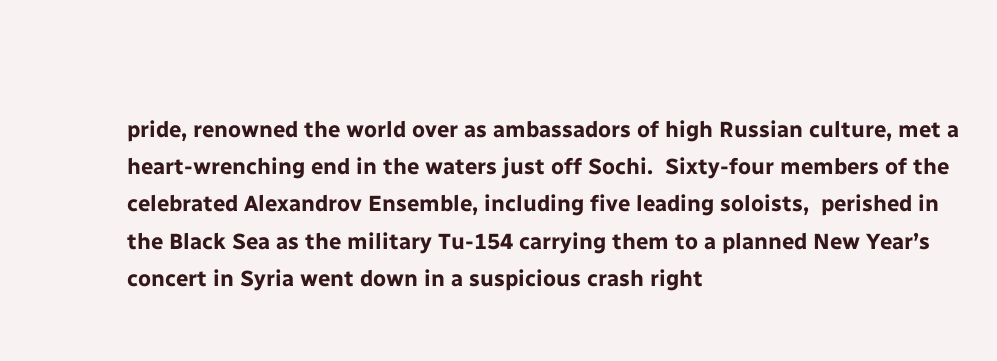pride, renowned the world over as ambassadors of high Russian culture, met a heart-wrenching end in the waters just off Sochi.  Sixty-four members of the celebrated Alexandrov Ensemble, including five leading soloists,  perished in the Black Sea as the military Tu-154 carrying them to a planned New Year’s concert in Syria went down in a suspicious crash right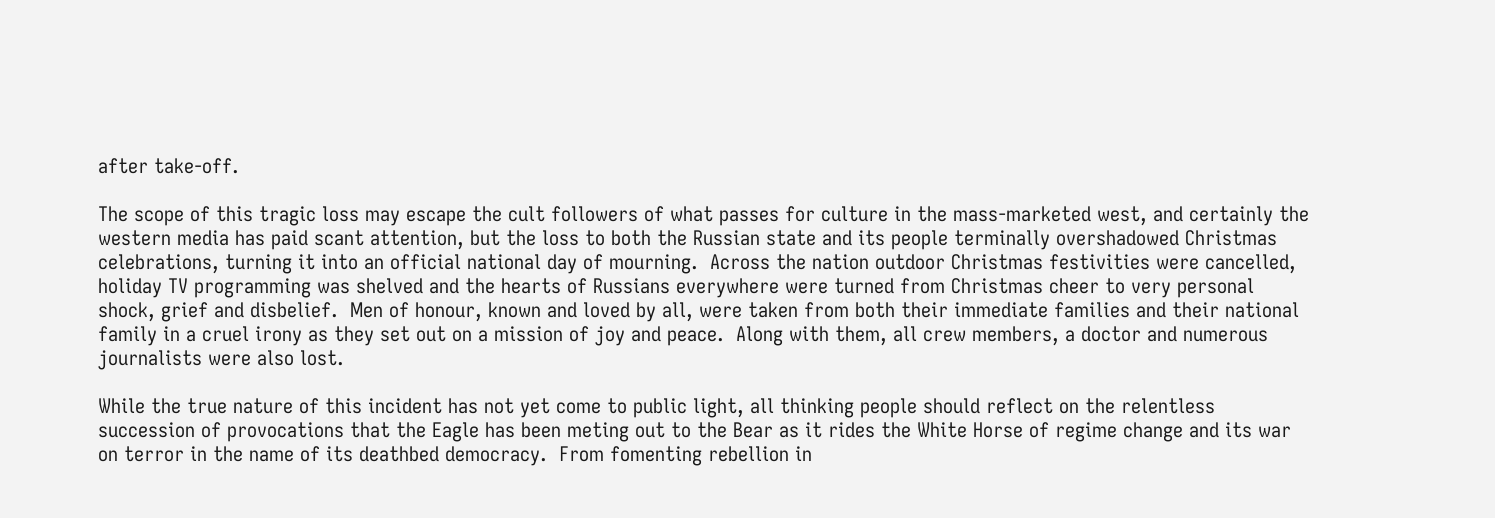after take-off.

The scope of this tragic loss may escape the cult followers of what passes for culture in the mass-marketed west, and certainly the western media has paid scant attention, but the loss to both the Russian state and its people terminally overshadowed Christmas celebrations, turning it into an official national day of mourning.  Across the nation outdoor Christmas festivities were cancelled, holiday TV programming was shelved and the hearts of Russians everywhere were turned from Christmas cheer to very personal shock, grief and disbelief.  Men of honour, known and loved by all, were taken from both their immediate families and their national family in a cruel irony as they set out on a mission of joy and peace.  Along with them, all crew members, a doctor and numerous journalists were also lost.

While the true nature of this incident has not yet come to public light, all thinking people should reflect on the relentless succession of provocations that the Eagle has been meting out to the Bear as it rides the White Horse of regime change and its war on terror in the name of its deathbed democracy.  From fomenting rebellion in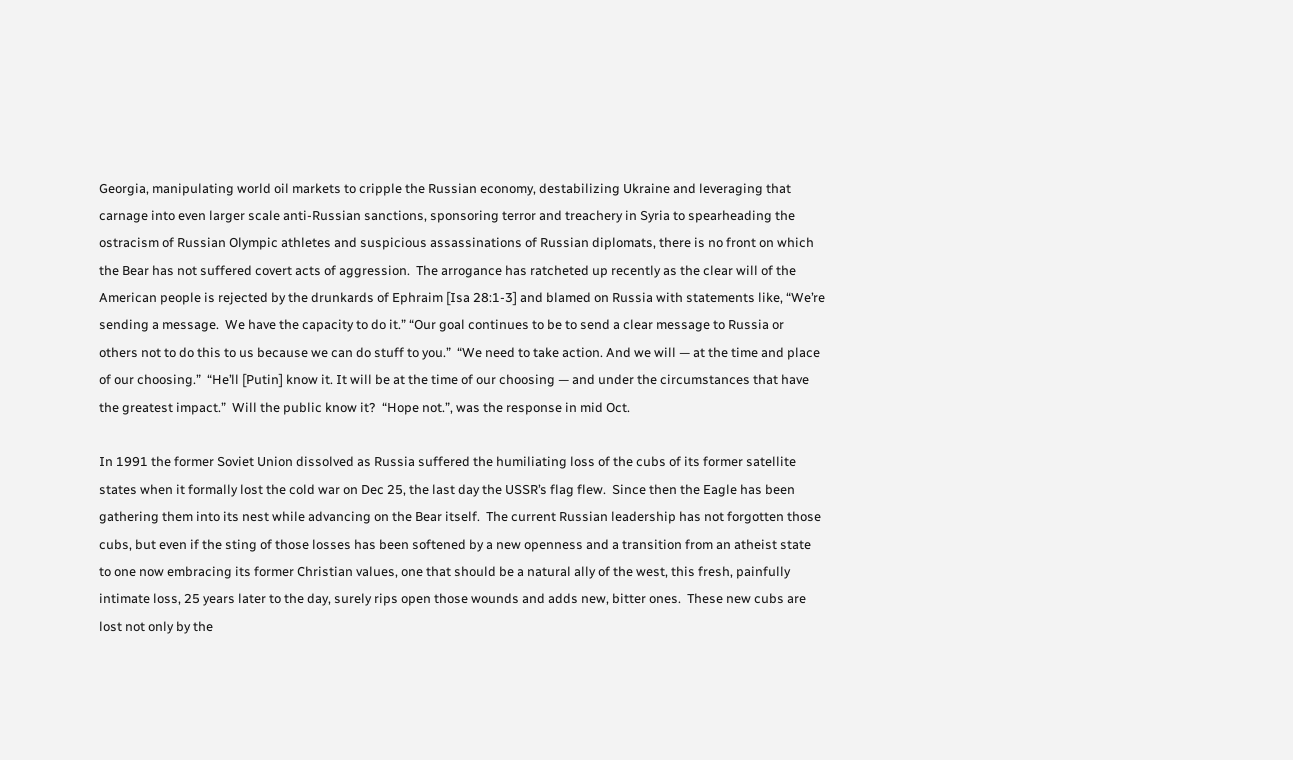Georgia, manipulating world oil markets to cripple the Russian economy, destabilizing Ukraine and leveraging that carnage into even larger scale anti-Russian sanctions, sponsoring terror and treachery in Syria to spearheading the ostracism of Russian Olympic athletes and suspicious assassinations of Russian diplomats, there is no front on which the Bear has not suffered covert acts of aggression.  The arrogance has ratcheted up recently as the clear will of the American people is rejected by the drunkards of Ephraim [Isa 28:1-3] and blamed on Russia with statements like, “We’re sending a message.  We have the capacity to do it.” “Our goal continues to be to send a clear message to Russia or others not to do this to us because we can do stuff to you.”  “We need to take action. And we will — at the time and place of our choosing.”  “He’ll [Putin] know it. It will be at the time of our choosing — and under the circumstances that have the greatest impact.”  Will the public know it?  “Hope not.”, was the response in mid Oct.

In 1991 the former Soviet Union dissolved as Russia suffered the humiliating loss of the cubs of its former satellite states when it formally lost the cold war on Dec 25, the last day the USSR’s flag flew.  Since then the Eagle has been gathering them into its nest while advancing on the Bear itself.  The current Russian leadership has not forgotten those cubs, but even if the sting of those losses has been softened by a new openness and a transition from an atheist state to one now embracing its former Christian values, one that should be a natural ally of the west, this fresh, painfully intimate loss, 25 years later to the day, surely rips open those wounds and adds new, bitter ones.  These new cubs are lost not only by the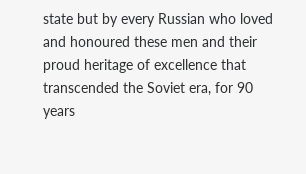state but by every Russian who loved and honoured these men and their proud heritage of excellence that transcended the Soviet era, for 90 years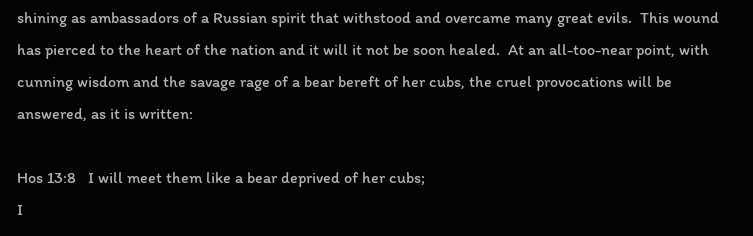shining as ambassadors of a Russian spirit that withstood and overcame many great evils.  This wound has pierced to the heart of the nation and it will it not be soon healed.  At an all-too-near point, with cunning wisdom and the savage rage of a bear bereft of her cubs, the cruel provocations will be answered, as it is written:

Hos 13:8   I will meet them like a bear deprived of her cubs;
I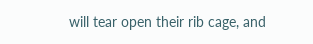will tear open their rib cage, and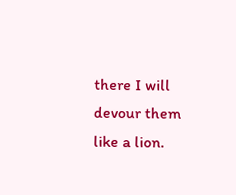there I will devour them like a lion.